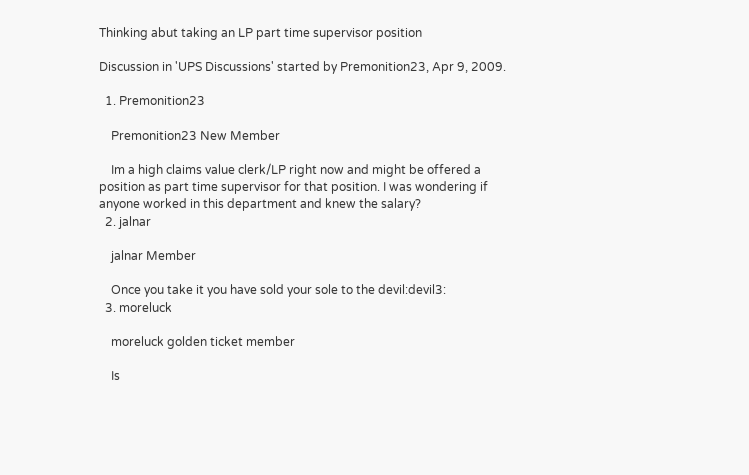Thinking abut taking an LP part time supervisor position

Discussion in 'UPS Discussions' started by Premonition23, Apr 9, 2009.

  1. Premonition23

    Premonition23 New Member

    Im a high claims value clerk/LP right now and might be offered a position as part time supervisor for that position. I was wondering if anyone worked in this department and knew the salary?
  2. jalnar

    jalnar Member

    Once you take it you have sold your sole to the devil:devil3:
  3. moreluck

    moreluck golden ticket member

    Is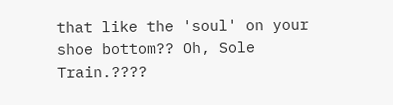that like the 'soul' on your shoe bottom?? Oh, Sole Train.????